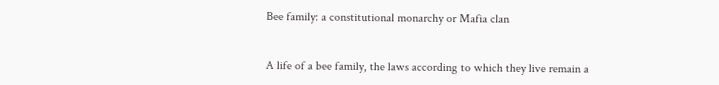Bee family: a constitutional monarchy or Mafia clan


A life of a bee family, the laws according to which they live remain a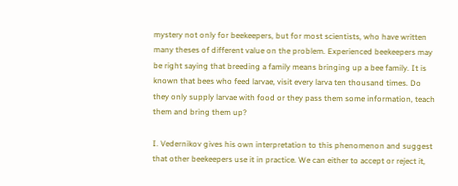mystery not only for beekeepers, but for most scientists, who have written many theses of different value on the problem. Experienced beekeepers may be right saying that breeding a family means bringing up a bee family. It is known that bees who feed larvae, visit every larva ten thousand times. Do they only supply larvae with food or they pass them some information, teach them and bring them up?

I. Vedernikov gives his own interpretation to this phenomenon and suggest that other beekeepers use it in practice. We can either to accept or reject it,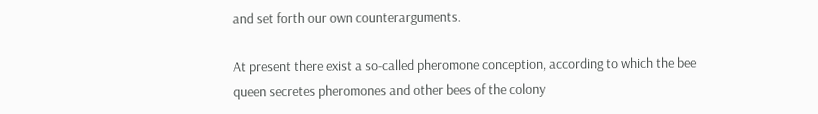and set forth our own counterarguments.

At present there exist a so-called pheromone conception, according to which the bee queen secretes pheromones and other bees of the colony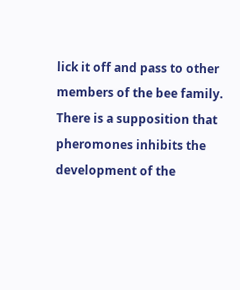lick it off and pass to other members of the bee family. There is a supposition that pheromones inhibits the development of the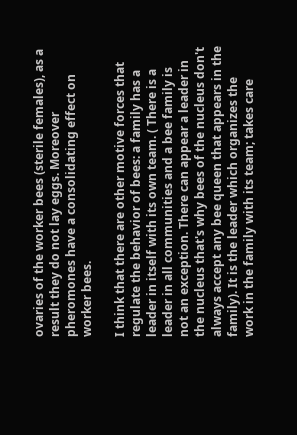ovaries of the worker bees (sterile females), as a result they do not lay eggs. Moreover pheromones have a consolidating effect on worker bees.

I think that there are other motive forces that regulate the behavior of bees: a family has a leader in itself with its own team. ( There is a leader in all communities and a bee family is not an exception. There can appear a leader in the nucleus that's why bees of the nucleus don't always accept any bee queen that appears in the family). It is the leader which organizes the work in the family with its team; takes care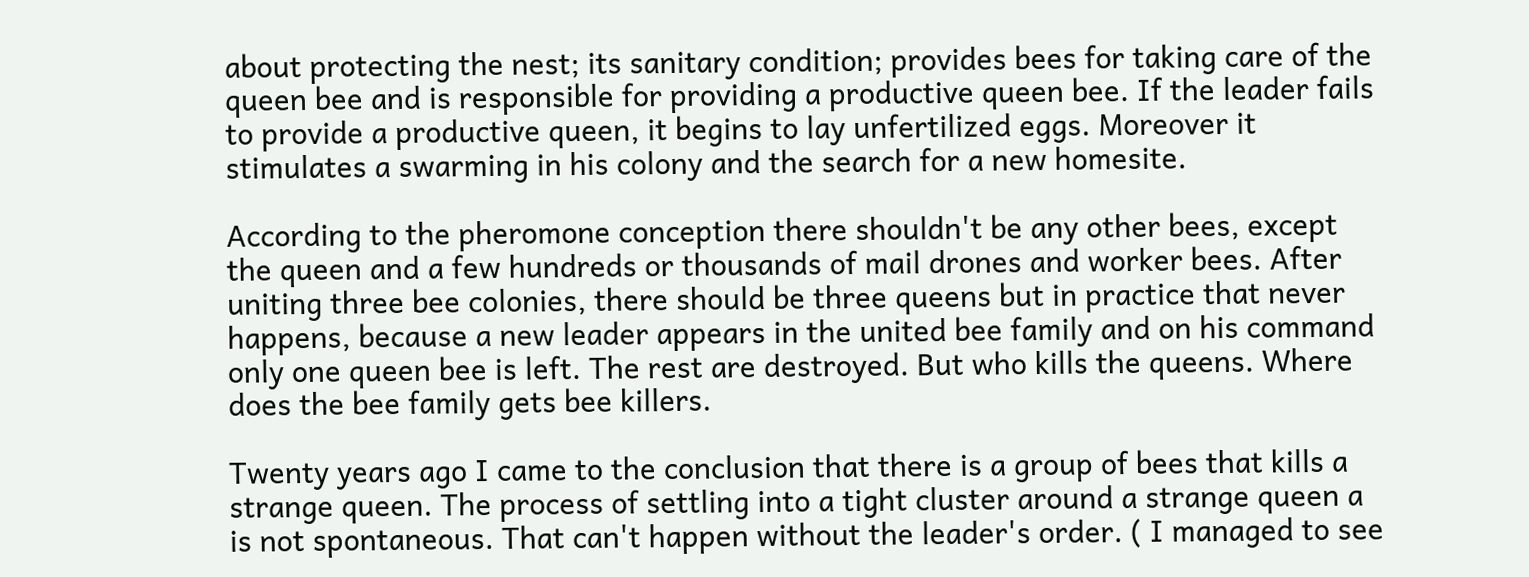about protecting the nest; its sanitary condition; provides bees for taking care of the queen bee and is responsible for providing a productive queen bee. If the leader fails to provide a productive queen, it begins to lay unfertilized eggs. Moreover it stimulates a swarming in his colony and the search for a new homesite.

According to the pheromone conception there shouldn't be any other bees, except the queen and a few hundreds or thousands of mail drones and worker bees. After uniting three bee colonies, there should be three queens but in practice that never happens, because a new leader appears in the united bee family and on his command only one queen bee is left. The rest are destroyed. But who kills the queens. Where does the bee family gets bee killers.

Twenty years ago I came to the conclusion that there is a group of bees that kills a strange queen. The process of settling into a tight cluster around a strange queen a is not spontaneous. That can't happen without the leader's order. ( I managed to see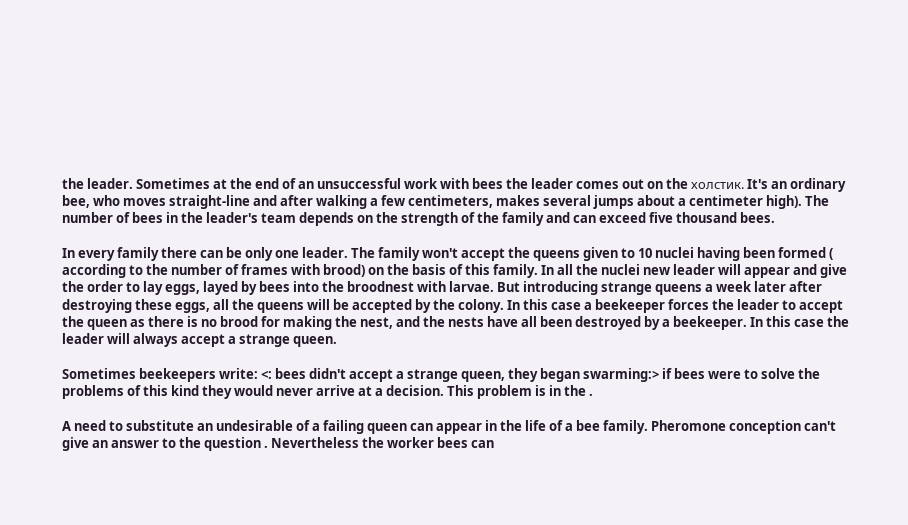the leader. Sometimes at the end of an unsuccessful work with bees the leader comes out on the холстик. It's an ordinary bee, who moves straight-line and after walking a few centimeters, makes several jumps about a centimeter high). The number of bees in the leader's team depends on the strength of the family and can exceed five thousand bees.

In every family there can be only one leader. The family won't accept the queens given to 10 nuclei having been formed ( according to the number of frames with brood) on the basis of this family. In all the nuclei new leader will appear and give the order to lay eggs, layed by bees into the broodnest with larvae. But introducing strange queens a week later after destroying these eggs, all the queens will be accepted by the colony. In this case a beekeeper forces the leader to accept the queen as there is no brood for making the nest, and the nests have all been destroyed by a beekeeper. In this case the leader will always accept a strange queen.

Sometimes beekeepers write: <: bees didn't accept a strange queen, they began swarming:> if bees were to solve the problems of this kind they would never arrive at a decision. This problem is in the .

A need to substitute an undesirable of a failing queen can appear in the life of a bee family. Pheromone conception can't give an answer to the question . Nevertheless the worker bees can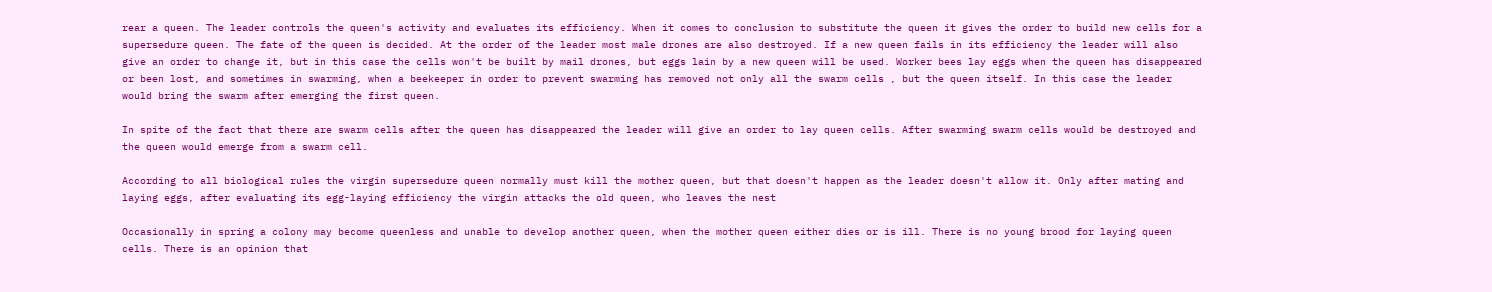rear a queen. The leader controls the queen's activity and evaluates its efficiency. When it comes to conclusion to substitute the queen it gives the order to build new cells for a supersedure queen. The fate of the queen is decided. At the order of the leader most male drones are also destroyed. If a new queen fails in its efficiency the leader will also give an order to change it, but in this case the cells won't be built by mail drones, but eggs lain by a new queen will be used. Worker bees lay eggs when the queen has disappeared or been lost, and sometimes in swarming, when a beekeeper in order to prevent swarming has removed not only all the swarm cells , but the queen itself. In this case the leader would bring the swarm after emerging the first queen.

In spite of the fact that there are swarm cells after the queen has disappeared the leader will give an order to lay queen cells. After swarming swarm cells would be destroyed and the queen would emerge from a swarm cell.

According to all biological rules the virgin supersedure queen normally must kill the mother queen, but that doesn't happen as the leader doesn't allow it. Only after mating and laying eggs, after evaluating its egg-laying efficiency the virgin attacks the old queen, who leaves the nest

Occasionally in spring a colony may become queenless and unable to develop another queen, when the mother queen either dies or is ill. There is no young brood for laying queen cells. There is an opinion that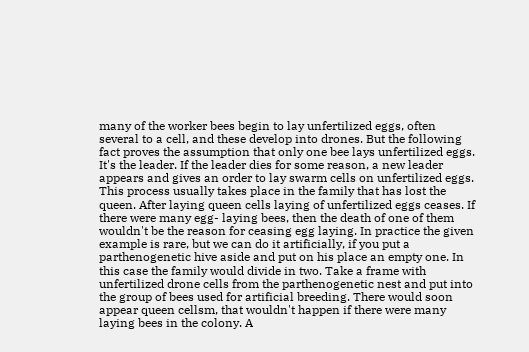many of the worker bees begin to lay unfertilized eggs, often several to a cell, and these develop into drones. But the following fact proves the assumption that only one bee lays unfertilized eggs. It's the leader. If the leader dies for some reason, a new leader appears and gives an order to lay swarm cells on unfertilized eggs. This process usually takes place in the family that has lost the queen. After laying queen cells laying of unfertilized eggs ceases. If there were many egg- laying bees, then the death of one of them wouldn't be the reason for ceasing egg laying. In practice the given example is rare, but we can do it artificially, if you put a parthenogenetic hive aside and put on his place an empty one. In this case the family would divide in two. Take a frame with unfertilized drone cells from the parthenogenetic nest and put into the group of bees used for artificial breeding. There would soon appear queen cellsm, that wouldn't happen if there were many laying bees in the colony. A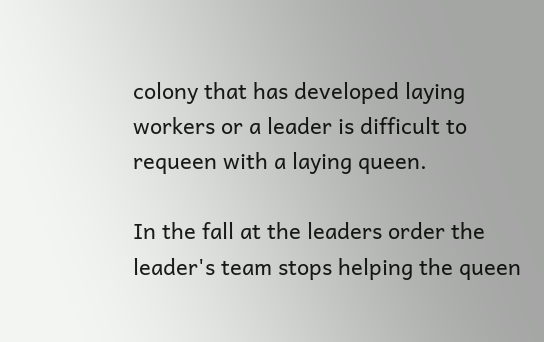colony that has developed laying workers or a leader is difficult to requeen with a laying queen.

In the fall at the leaders order the leader's team stops helping the queen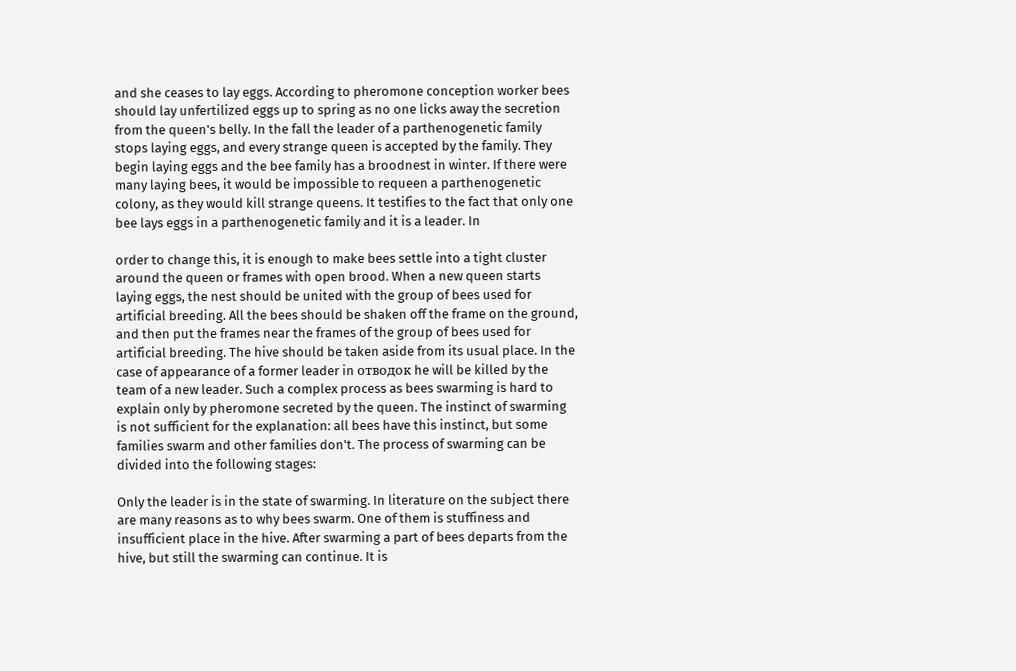and she ceases to lay eggs. According to pheromone conception worker bees should lay unfertilized eggs up to spring as no one licks away the secretion from the queen's belly. In the fall the leader of a parthenogenetic family stops laying eggs, and every strange queen is accepted by the family. They begin laying eggs and the bee family has a broodnest in winter. If there were many laying bees, it would be impossible to requeen a parthenogenetic colony, as they would kill strange queens. It testifies to the fact that only one bee lays eggs in a parthenogenetic family and it is a leader. In

order to change this, it is enough to make bees settle into a tight cluster around the queen or frames with open brood. When a new queen starts laying eggs, the nest should be united with the group of bees used for artificial breeding. All the bees should be shaken off the frame on the ground, and then put the frames near the frames of the group of bees used for artificial breeding. The hive should be taken aside from its usual place. In the case of appearance of a former leader in отводок he will be killed by the team of a new leader. Such a complex process as bees swarming is hard to explain only by pheromone secreted by the queen. The instinct of swarming is not sufficient for the explanation: all bees have this instinct, but some families swarm and other families don't. The process of swarming can be divided into the following stages:

Only the leader is in the state of swarming. In literature on the subject there are many reasons as to why bees swarm. One of them is stuffiness and insufficient place in the hive. After swarming a part of bees departs from the hive, but still the swarming can continue. It is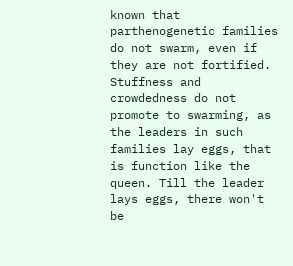known that parthenogenetic families do not swarm, even if they are not fortified. Stuffness and crowdedness do not promote to swarming, as the leaders in such families lay eggs, that is function like the queen. Till the leader lays eggs, there won't be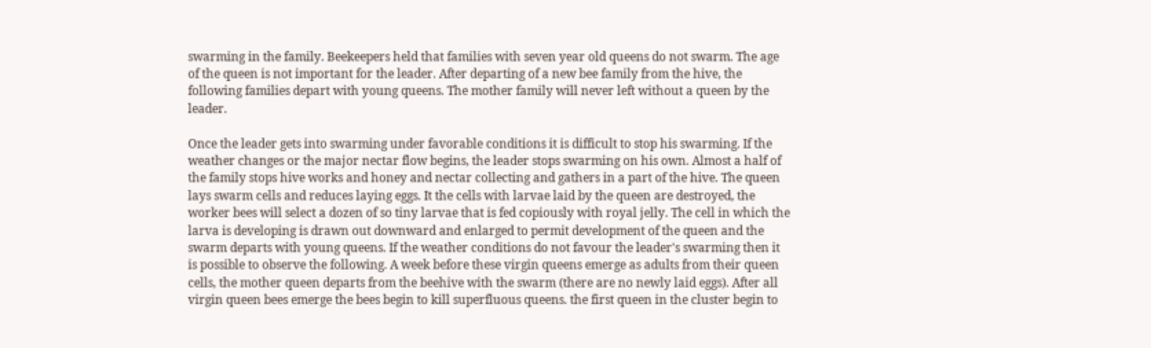swarming in the family. Beekeepers held that families with seven year old queens do not swarm. The age of the queen is not important for the leader. After departing of a new bee family from the hive, the following families depart with young queens. The mother family will never left without a queen by the leader.

Once the leader gets into swarming under favorable conditions it is difficult to stop his swarming. If the weather changes or the major nectar flow begins, the leader stops swarming on his own. Almost a half of the family stops hive works and honey and nectar collecting and gathers in a part of the hive. The queen lays swarm cells and reduces laying eggs. It the cells with larvae laid by the queen are destroyed, the worker bees will select a dozen of so tiny larvae that is fed copiously with royal jelly. The cell in which the larva is developing is drawn out downward and enlarged to permit development of the queen and the swarm departs with young queens. If the weather conditions do not favour the leader's swarming then it is possible to observe the following. A week before these virgin queens emerge as adults from their queen cells, the mother queen departs from the beehive with the swarm (there are no newly laid eggs). After all virgin queen bees emerge the bees begin to kill superfluous queens. the first queen in the cluster begin to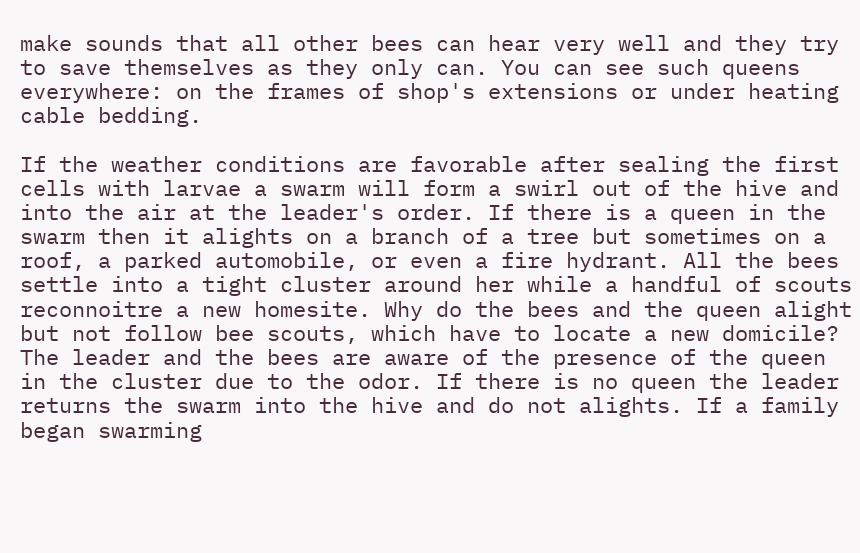make sounds that all other bees can hear very well and they try to save themselves as they only can. You can see such queens everywhere: on the frames of shop's extensions or under heating cable bedding.

If the weather conditions are favorable after sealing the first cells with larvae a swarm will form a swirl out of the hive and into the air at the leader's order. If there is a queen in the swarm then it alights on a branch of a tree but sometimes on a roof, a parked automobile, or even a fire hydrant. All the bees settle into a tight cluster around her while a handful of scouts reconnoitre a new homesite. Why do the bees and the queen alight but not follow bee scouts, which have to locate a new domicile? The leader and the bees are aware of the presence of the queen in the cluster due to the odor. If there is no queen the leader returns the swarm into the hive and do not alights. If a family began swarming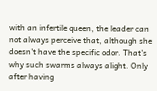with an infertile queen, the leader can not always perceive that, although she doesn't have the specific odor. That's why such swarms always alight. Only after having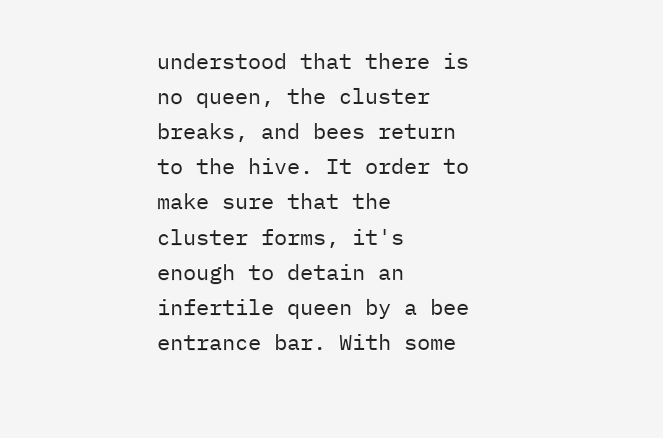understood that there is no queen, the cluster breaks, and bees return to the hive. It order to make sure that the cluster forms, it's enough to detain an infertile queen by a bee entrance bar. With some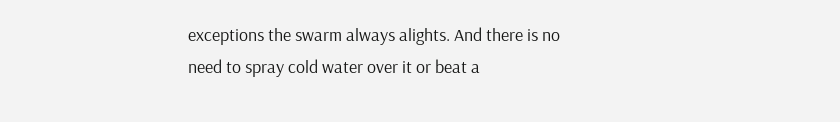exceptions the swarm always alights. And there is no need to spray cold water over it or beat a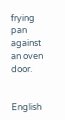frying pan against an oven door.


English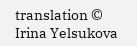translation © Irina Yelsukova